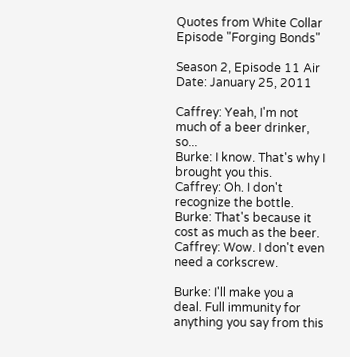Quotes from White Collar Episode "Forging Bonds"

Season 2, Episode 11 Air Date: January 25, 2011

Caffrey: Yeah, I'm not much of a beer drinker, so...
Burke: I know. That's why I brought you this.
Caffrey: Oh. I don't recognize the bottle.
Burke: That's because it cost as much as the beer.
Caffrey: Wow. I don't even need a corkscrew.

Burke: I'll make you a deal. Full immunity for anything you say from this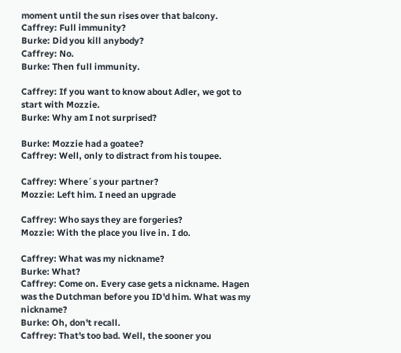moment until the sun rises over that balcony.
Caffrey: Full immunity?
Burke: Did you kill anybody?
Caffrey: No.
Burke: Then full immunity.

Caffrey: If you want to know about Adler, we got to start with Mozzie.
Burke: Why am I not surprised?

Burke: Mozzie had a goatee?
Caffrey: Well, only to distract from his toupee.

Caffrey: Where´s your partner?
Mozzie: Left him. I need an upgrade

Caffrey: Who says they are forgeries?
Mozzie: With the place you live in. I do.

Caffrey: What was my nickname?
Burke: What?
Caffrey: Come on. Every case gets a nickname. Hagen was the Dutchman before you ID'd him. What was my nickname?
Burke: Oh, don't recall.
Caffrey: That's too bad. Well, the sooner you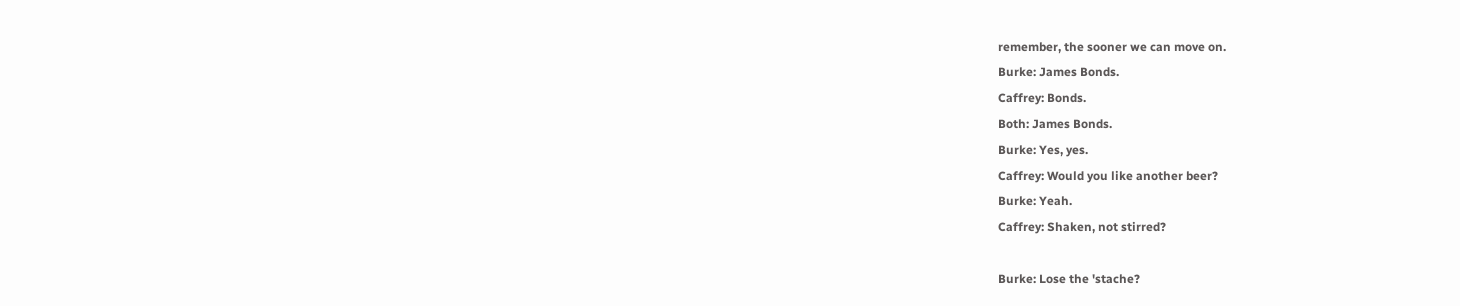remember, the sooner we can move on.
Burke: James Bonds.
Caffrey: Bonds.
Both: James Bonds.
Burke: Yes, yes.
Caffrey: Would you like another beer?
Burke: Yeah.
Caffrey: Shaken, not stirred?

Burke: Lose the 'stache?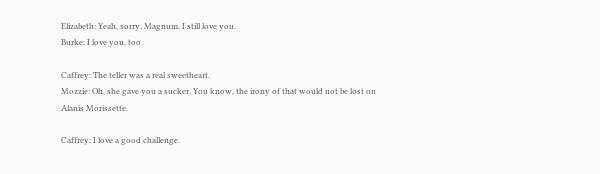Elizabeth: Yeah, sorry, Magnum. I still love you.
Burke: I love you, too.

Caffrey: The teller was a real sweetheart.
Mozzie: Oh, she gave you a sucker. You know, the irony of that would not be lost on Alanis Morissette.

Caffrey: I love a good challenge.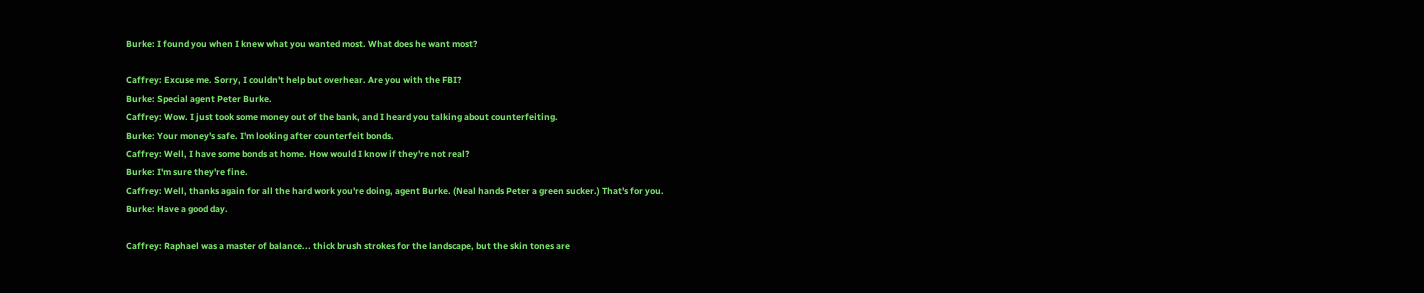Burke: I found you when I knew what you wanted most. What does he want most?

Caffrey: Excuse me. Sorry, I couldn't help but overhear. Are you with the FBI?
Burke: Special agent Peter Burke.
Caffrey: Wow. I just took some money out of the bank, and I heard you talking about counterfeiting.
Burke: Your money's safe. I'm looking after counterfeit bonds.
Caffrey: Well, I have some bonds at home. How would I know if they're not real?
Burke: I'm sure they're fine.
Caffrey: Well, thanks again for all the hard work you're doing, agent Burke. (Neal hands Peter a green sucker.) That's for you.
Burke: Have a good day.

Caffrey: Raphael was a master of balance... thick brush strokes for the landscape, but the skin tones are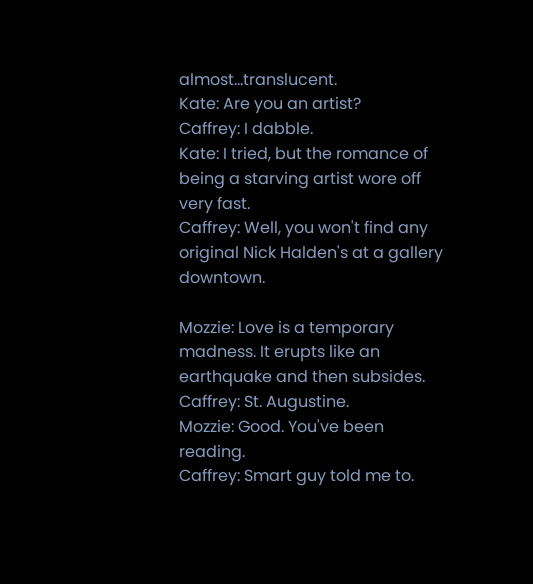almost...translucent.
Kate: Are you an artist?
Caffrey: I dabble.
Kate: I tried, but the romance of being a starving artist wore off very fast.
Caffrey: Well, you won't find any original Nick Halden's at a gallery downtown.

Mozzie: Love is a temporary madness. It erupts like an earthquake and then subsides.
Caffrey: St. Augustine.
Mozzie: Good. You've been reading.
Caffrey: Smart guy told me to.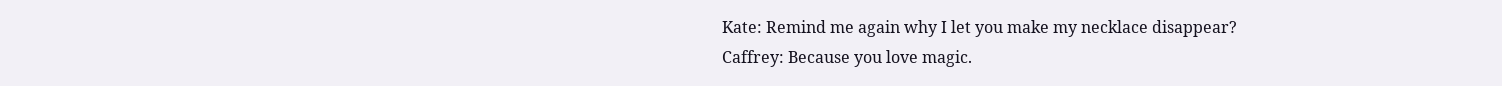Kate: Remind me again why I let you make my necklace disappear?
Caffrey: Because you love magic.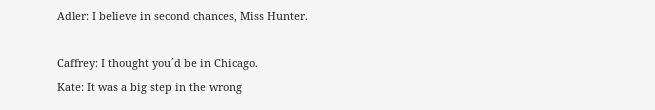Adler: I believe in second chances, Miss Hunter.

Caffrey: I thought you´d be in Chicago.
Kate: It was a big step in the wrong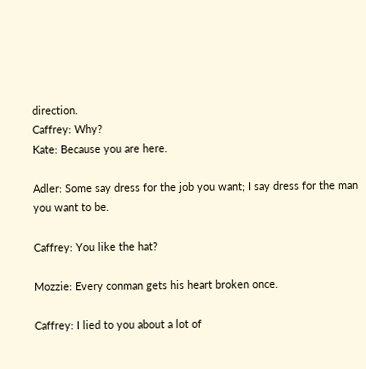direction.
Caffrey: Why?
Kate: Because you are here.

Adler: Some say dress for the job you want; I say dress for the man you want to be.

Caffrey: You like the hat?

Mozzie: Every conman gets his heart broken once.

Caffrey: I lied to you about a lot of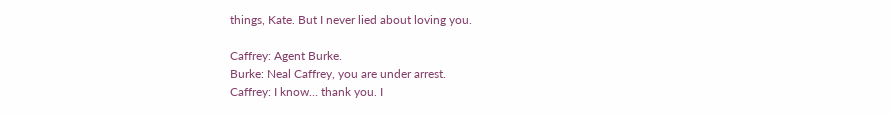things, Kate. But I never lied about loving you.

Caffrey: Agent Burke.
Burke: Neal Caffrey, you are under arrest.
Caffrey: I know… thank you. I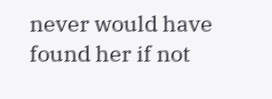never would have found her if not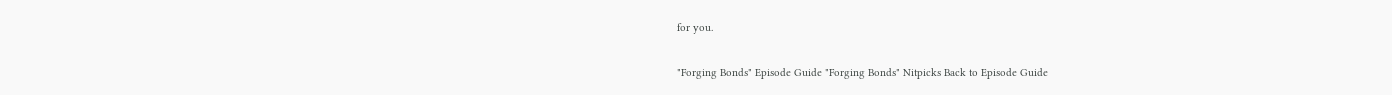for you.

"Forging Bonds" Episode Guide "Forging Bonds" Nitpicks Back to Episode Guide